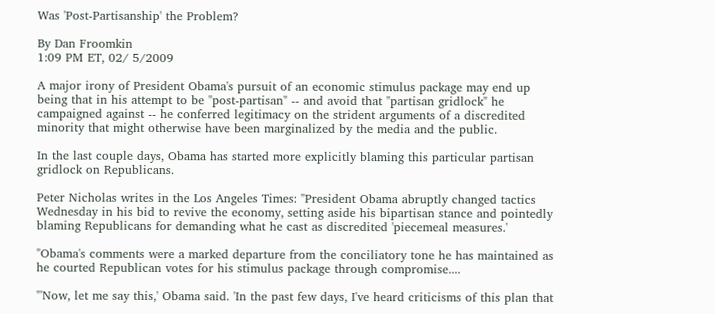Was 'Post-Partisanship' the Problem?

By Dan Froomkin
1:09 PM ET, 02/ 5/2009

A major irony of President Obama's pursuit of an economic stimulus package may end up being that in his attempt to be "post-partisan" -- and avoid that "partisan gridlock" he campaigned against -- he conferred legitimacy on the strident arguments of a discredited minority that might otherwise have been marginalized by the media and the public.

In the last couple days, Obama has started more explicitly blaming this particular partisan gridlock on Republicans.

Peter Nicholas writes in the Los Angeles Times: "President Obama abruptly changed tactics Wednesday in his bid to revive the economy, setting aside his bipartisan stance and pointedly blaming Republicans for demanding what he cast as discredited 'piecemeal measures.'

"Obama's comments were a marked departure from the conciliatory tone he has maintained as he courted Republican votes for his stimulus package through compromise....

"'Now, let me say this,' Obama said. 'In the past few days, I've heard criticisms of this plan that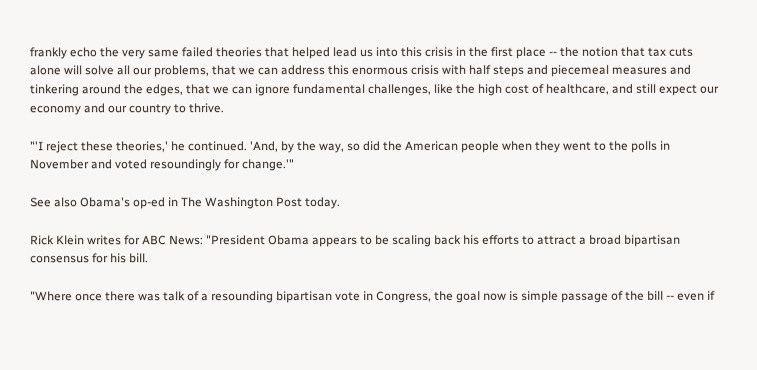frankly echo the very same failed theories that helped lead us into this crisis in the first place -- the notion that tax cuts alone will solve all our problems, that we can address this enormous crisis with half steps and piecemeal measures and tinkering around the edges, that we can ignore fundamental challenges, like the high cost of healthcare, and still expect our economy and our country to thrive.

"'I reject these theories,' he continued. 'And, by the way, so did the American people when they went to the polls in November and voted resoundingly for change.'"

See also Obama's op-ed in The Washington Post today.

Rick Klein writes for ABC News: "President Obama appears to be scaling back his efforts to attract a broad bipartisan consensus for his bill.

"Where once there was talk of a resounding bipartisan vote in Congress, the goal now is simple passage of the bill -- even if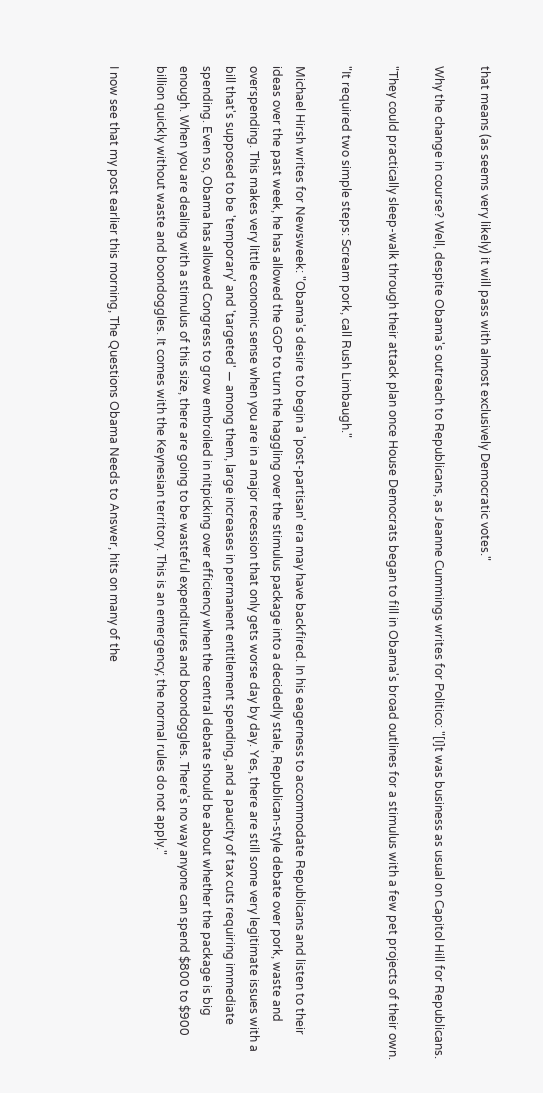that means (as seems very likely) it will pass with almost exclusively Democratic votes."

Why the change in course? Well, despite Obama's outreach to Republicans, as Jeanne Cummings writes for Politico: "[I]t was business as usual on Capitol Hill for Republicans.

"They could practically sleep-walk through their attack plan once House Democrats began to fill in Obama's broad outlines for a stimulus with a few pet projects of their own.

"It required two simple steps: Scream pork, call Rush Limbaugh."

Michael Hirsh writes for Newsweek: "Obama's desire to begin a 'post-partisan' era may have backfired. In his eagerness to accommodate Republicans and listen to their ideas over the past week, he has allowed the GOP to turn the haggling over the stimulus package into a decidedly stale, Republican-style debate over pork, waste and overspending. This makes very little economic sense when you are in a major recession that only gets worse day by day. Yes, there are still some very legitimate issues with a bill that's supposed to be 'temporary' and 'targeted' — among them, large increases in permanent entitlement spending, and a paucity of tax cuts requiring immediate spending. Even so, Obama has allowed Congress to grow embroiled in nitpicking over efficiency when the central debate should be about whether the package is big enough. When you are dealing with a stimulus of this size, there are going to be wasteful expenditures and boondoggles. There's no way anyone can spend $800 to $900 billion quickly without waste and boondoggles. It comes with the Keynesian territory. This is an emergency; the normal rules do not apply."

I now see that my post earlier this morning, The Questions Obama Needs to Answer, hits on many of the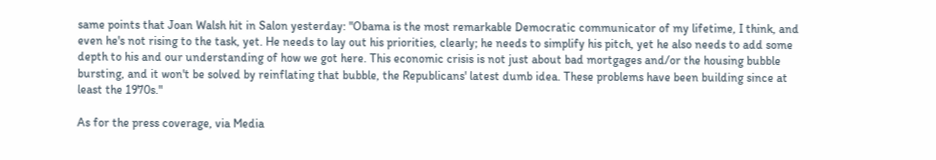same points that Joan Walsh hit in Salon yesterday: "Obama is the most remarkable Democratic communicator of my lifetime, I think, and even he's not rising to the task, yet. He needs to lay out his priorities, clearly; he needs to simplify his pitch, yet he also needs to add some depth to his and our understanding of how we got here. This economic crisis is not just about bad mortgages and/or the housing bubble bursting, and it won't be solved by reinflating that bubble, the Republicans' latest dumb idea. These problems have been building since at least the 1970s."

As for the press coverage, via Media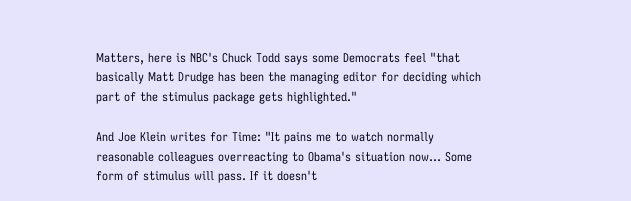Matters, here is NBC's Chuck Todd says some Democrats feel "that basically Matt Drudge has been the managing editor for deciding which part of the stimulus package gets highlighted."

And Joe Klein writes for Time: "It pains me to watch normally reasonable colleagues overreacting to Obama's situation now... Some form of stimulus will pass. If it doesn't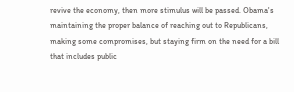revive the economy, then more stimulus will be passed. Obama's maintaining the proper balance of reaching out to Republicans, making some compromises, but staying firm on the need for a bill that includes public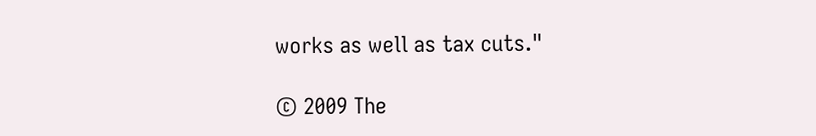works as well as tax cuts."

© 2009 The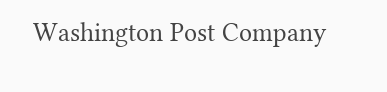Washington Post Company